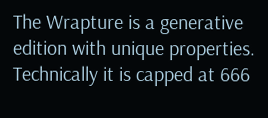The Wrapture is a generative edition with unique properties. Technically it is capped at 666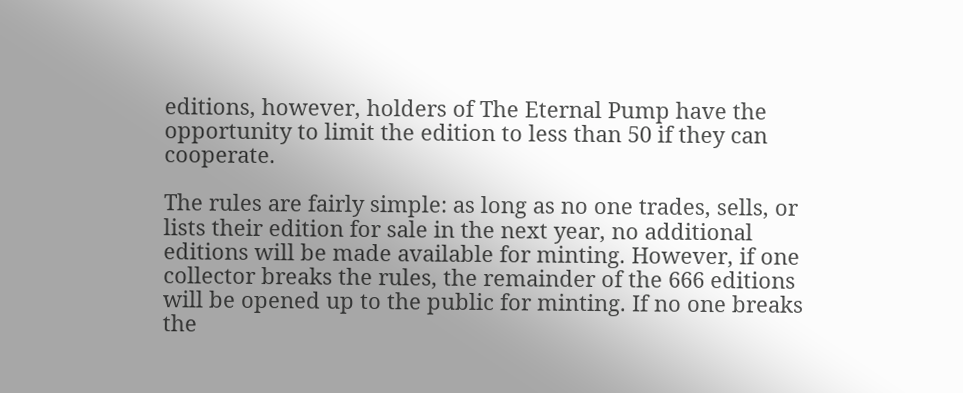editions, however, holders of The Eternal Pump have the opportunity to limit the edition to less than 50 if they can cooperate.

The rules are fairly simple: as long as no one trades, sells, or lists their edition for sale in the next year, no additional editions will be made available for minting. However, if one collector breaks the rules, the remainder of the 666 editions will be opened up to the public for minting. If no one breaks the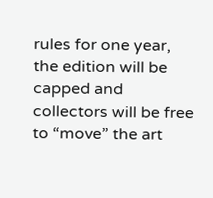rules for one year, the edition will be capped and collectors will be free to “move” the art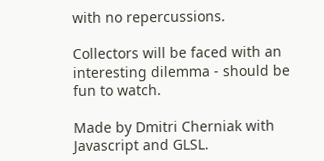with no repercussions.

Collectors will be faced with an interesting dilemma - should be fun to watch.

Made by Dmitri Cherniak with Javascript and GLSL.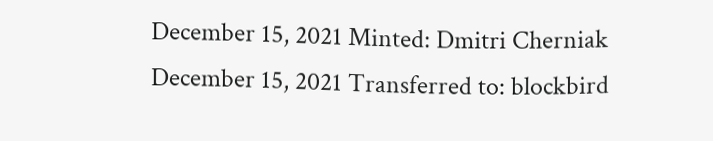December 15, 2021 Minted: Dmitri Cherniak
December 15, 2021 Transferred to: blockbird